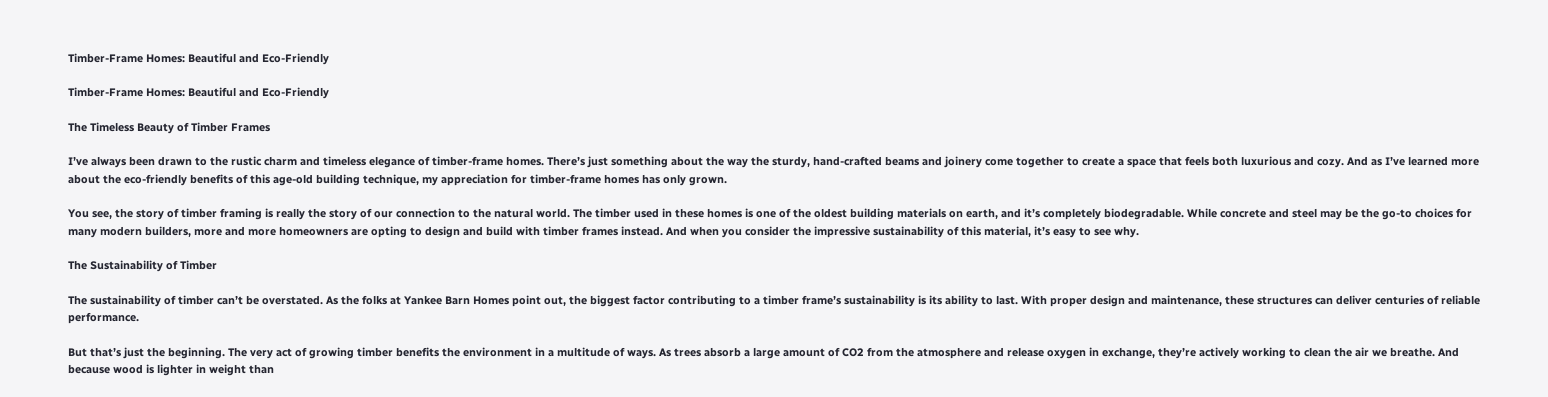Timber-Frame Homes: Beautiful and Eco-Friendly

Timber-Frame Homes: Beautiful and Eco-Friendly

The Timeless Beauty of Timber Frames

I’ve always been drawn to the rustic charm and timeless elegance of timber-frame homes. There’s just something about the way the sturdy, hand-crafted beams and joinery come together to create a space that feels both luxurious and cozy. And as I’ve learned more about the eco-friendly benefits of this age-old building technique, my appreciation for timber-frame homes has only grown.

You see, the story of timber framing is really the story of our connection to the natural world. The timber used in these homes is one of the oldest building materials on earth, and it’s completely biodegradable. While concrete and steel may be the go-to choices for many modern builders, more and more homeowners are opting to design and build with timber frames instead. And when you consider the impressive sustainability of this material, it’s easy to see why.

The Sustainability of Timber

The sustainability of timber can’t be overstated. As the folks at Yankee Barn Homes point out, the biggest factor contributing to a timber frame’s sustainability is its ability to last. With proper design and maintenance, these structures can deliver centuries of reliable performance.

But that’s just the beginning. The very act of growing timber benefits the environment in a multitude of ways. As trees absorb a large amount of CO2 from the atmosphere and release oxygen in exchange, they’re actively working to clean the air we breathe. And because wood is lighter in weight than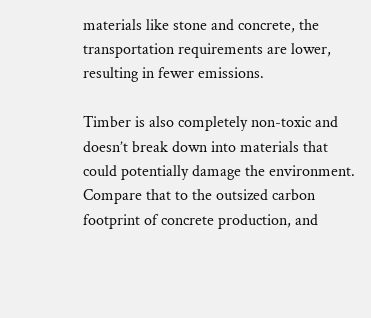materials like stone and concrete, the transportation requirements are lower, resulting in fewer emissions.

Timber is also completely non-toxic and doesn’t break down into materials that could potentially damage the environment. Compare that to the outsized carbon footprint of concrete production, and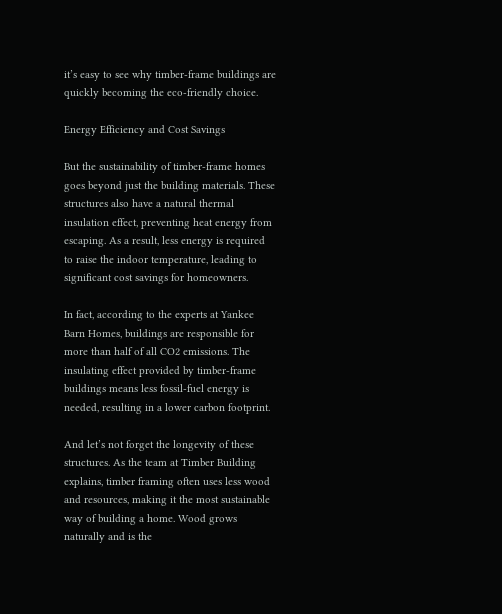it’s easy to see why timber-frame buildings are quickly becoming the eco-friendly choice.

Energy Efficiency and Cost Savings

But the sustainability of timber-frame homes goes beyond just the building materials. These structures also have a natural thermal insulation effect, preventing heat energy from escaping. As a result, less energy is required to raise the indoor temperature, leading to significant cost savings for homeowners.

In fact, according to the experts at Yankee Barn Homes, buildings are responsible for more than half of all CO2 emissions. The insulating effect provided by timber-frame buildings means less fossil-fuel energy is needed, resulting in a lower carbon footprint.

And let’s not forget the longevity of these structures. As the team at Timber Building explains, timber framing often uses less wood and resources, making it the most sustainable way of building a home. Wood grows naturally and is the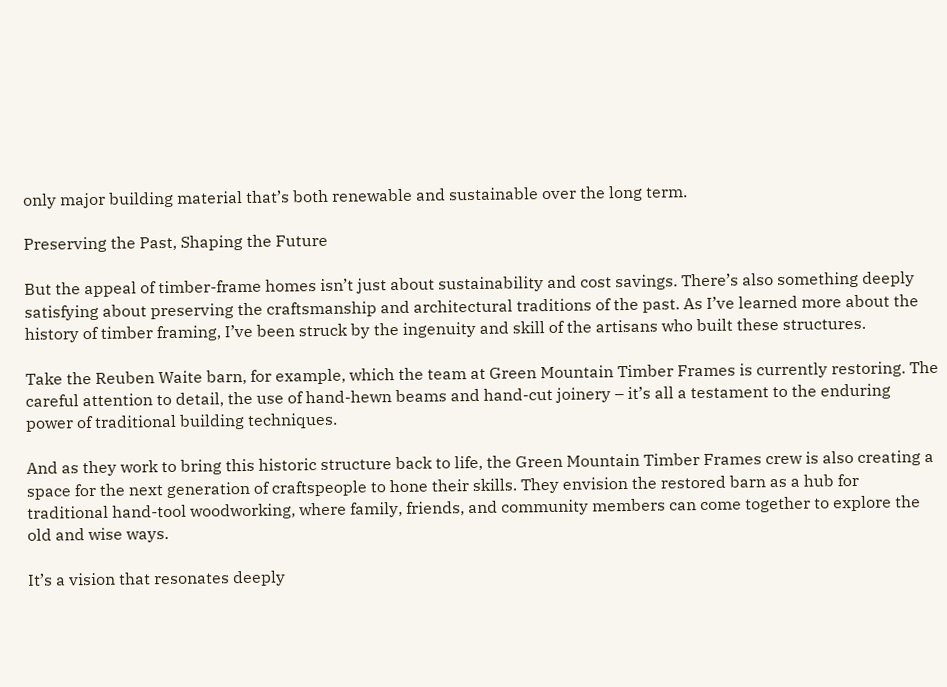only major building material that’s both renewable and sustainable over the long term.

Preserving the Past, Shaping the Future

But the appeal of timber-frame homes isn’t just about sustainability and cost savings. There’s also something deeply satisfying about preserving the craftsmanship and architectural traditions of the past. As I’ve learned more about the history of timber framing, I’ve been struck by the ingenuity and skill of the artisans who built these structures.

Take the Reuben Waite barn, for example, which the team at Green Mountain Timber Frames is currently restoring. The careful attention to detail, the use of hand-hewn beams and hand-cut joinery – it’s all a testament to the enduring power of traditional building techniques.

And as they work to bring this historic structure back to life, the Green Mountain Timber Frames crew is also creating a space for the next generation of craftspeople to hone their skills. They envision the restored barn as a hub for traditional hand-tool woodworking, where family, friends, and community members can come together to explore the old and wise ways.

It’s a vision that resonates deeply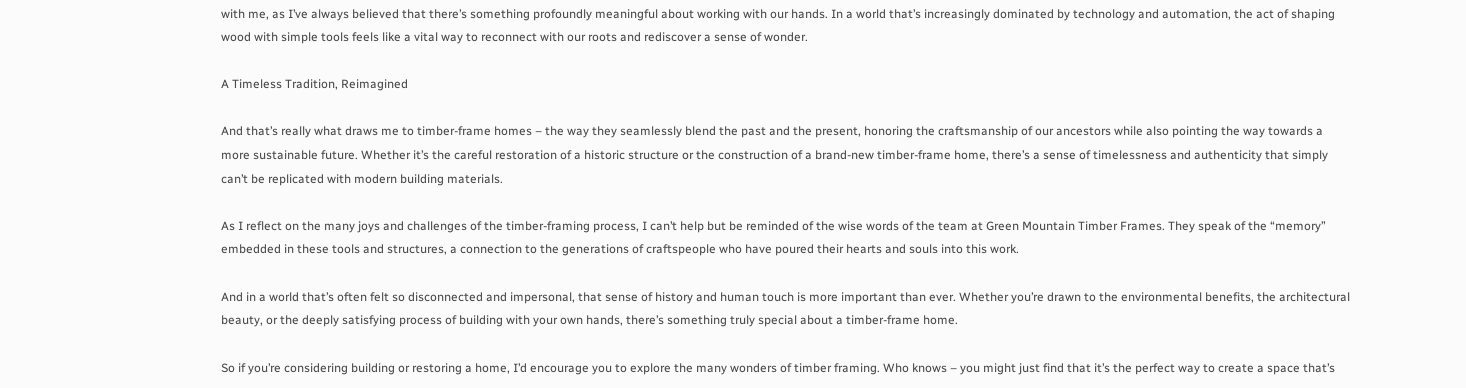with me, as I’ve always believed that there’s something profoundly meaningful about working with our hands. In a world that’s increasingly dominated by technology and automation, the act of shaping wood with simple tools feels like a vital way to reconnect with our roots and rediscover a sense of wonder.

A Timeless Tradition, Reimagined

And that’s really what draws me to timber-frame homes – the way they seamlessly blend the past and the present, honoring the craftsmanship of our ancestors while also pointing the way towards a more sustainable future. Whether it’s the careful restoration of a historic structure or the construction of a brand-new timber-frame home, there’s a sense of timelessness and authenticity that simply can’t be replicated with modern building materials.

As I reflect on the many joys and challenges of the timber-framing process, I can’t help but be reminded of the wise words of the team at Green Mountain Timber Frames. They speak of the “memory” embedded in these tools and structures, a connection to the generations of craftspeople who have poured their hearts and souls into this work.

And in a world that’s often felt so disconnected and impersonal, that sense of history and human touch is more important than ever. Whether you’re drawn to the environmental benefits, the architectural beauty, or the deeply satisfying process of building with your own hands, there’s something truly special about a timber-frame home.

So if you’re considering building or restoring a home, I’d encourage you to explore the many wonders of timber framing. Who knows – you might just find that it’s the perfect way to create a space that’s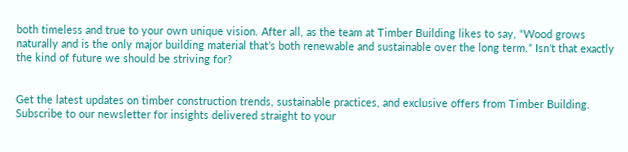both timeless and true to your own unique vision. After all, as the team at Timber Building likes to say, “Wood grows naturally and is the only major building material that’s both renewable and sustainable over the long term.” Isn’t that exactly the kind of future we should be striving for?


Get the latest updates on timber construction trends, sustainable practices, and exclusive offers from Timber Building. Subscribe to our newsletter for insights delivered straight to your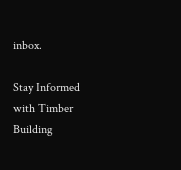inbox.

Stay Informed with Timber Building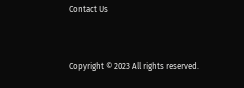Contact Us


Copyright © 2023 All rights reserved.